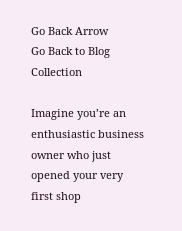Go Back Arrow
Go Back to Blog Collection

Imagine you’re an enthusiastic business owner who just opened your very first shop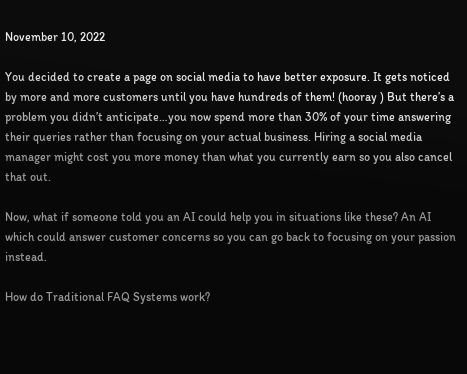November 10, 2022

You decided to create a page on social media to have better exposure. It gets noticed by more and more customers until you have hundreds of them! (hooray ) But there’s a problem you didn’t anticipate…you now spend more than 30% of your time answering their queries rather than focusing on your actual business. Hiring a social media manager might cost you more money than what you currently earn so you also cancel that out.

Now, what if someone told you an AI could help you in situations like these? An AI which could answer customer concerns so you can go back to focusing on your passion instead.

How do Traditional FAQ Systems work?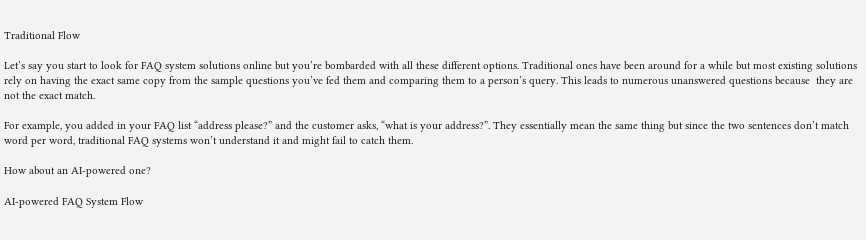Traditional Flow

Let’s say you start to look for FAQ system solutions online but you’re bombarded with all these different options. Traditional ones have been around for a while but most existing solutions rely on having the exact same copy from the sample questions you’ve fed them and comparing them to a person’s query. This leads to numerous unanswered questions because  they are not the exact match.

For example, you added in your FAQ list “address please?” and the customer asks, “what is your address?”. They essentially mean the same thing but since the two sentences don’t match word per word, traditional FAQ systems won’t understand it and might fail to catch them.

How about an AI-powered one?

AI-powered FAQ System Flow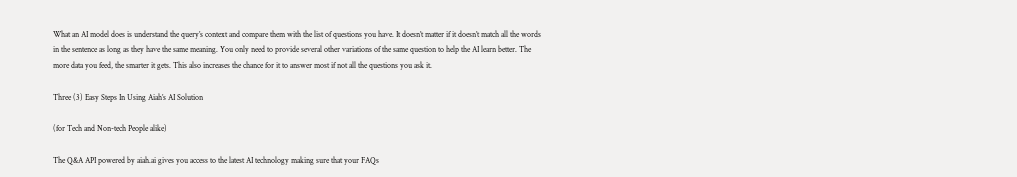What an AI model does is understand the query’s context and compare them with the list of questions you have. It doesn’t matter if it doesn’t match all the words in the sentence as long as they have the same meaning. You only need to provide several other variations of the same question to help the AI learn better. The more data you feed, the smarter it gets. This also increases the chance for it to answer most if not all the questions you ask it.

Three (3) Easy Steps In Using Aiah’s AI Solution

(for Tech and Non-tech People alike)

The Q&A API powered by aiah.ai gives you access to the latest AI technology making sure that your FAQs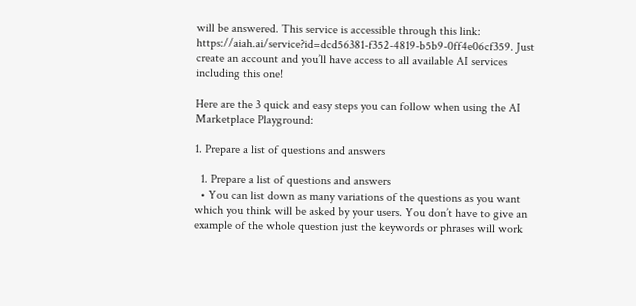will be answered. This service is accessible through this link: https://aiah.ai/service?id=dcd56381-f352-4819-b5b9-0ff4e06cf359. Just create an account and you’ll have access to all available AI services including this one!

Here are the 3 quick and easy steps you can follow when using the AI Marketplace Playground:

1. Prepare a list of questions and answers

  1. Prepare a list of questions and answers
  • You can list down as many variations of the questions as you want which you think will be asked by your users. You don’t have to give an example of the whole question just the keywords or phrases will work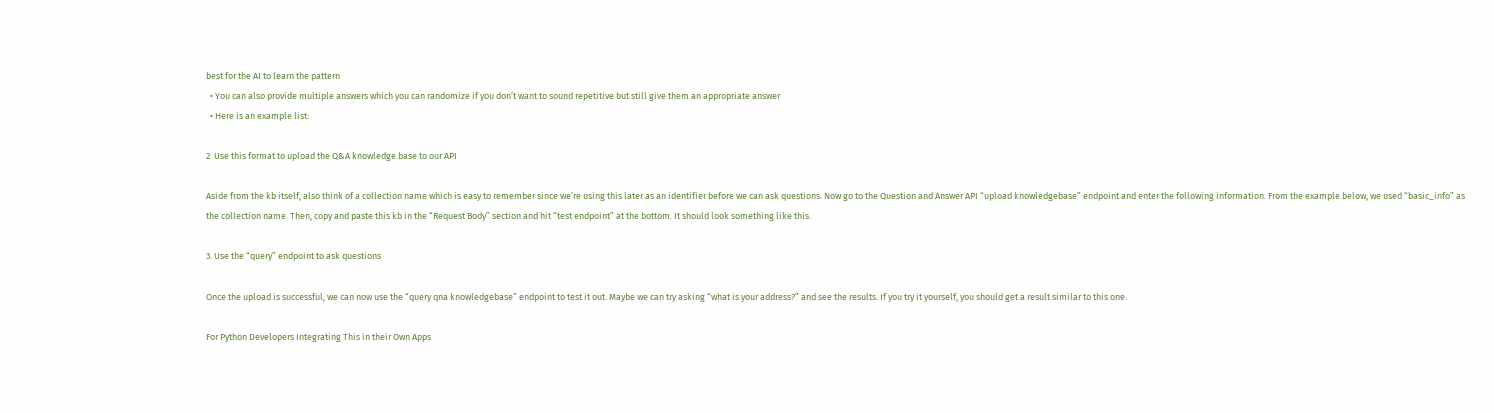best for the AI to learn the pattern
  • You can also provide multiple answers which you can randomize if you don’t want to sound repetitive but still give them an appropriate answer
  • Here is an example list:

2. Use this format to upload the Q&A knowledge base to our API

Aside from the kb itself, also think of a collection name which is easy to remember since we’re using this later as an identifier before we can ask questions. Now go to the Question and Answer API “upload knowledgebase” endpoint and enter the following information. From the example below, we used “basic_info” as the collection name. Then, copy and paste this kb in the “Request Body” section and hit “test endpoint” at the bottom. It should look something like this.

3. Use the “query” endpoint to ask questions

Once the upload is successful, we can now use the “query qna knowledgebase” endpoint to test it out. Maybe we can try asking “what is your address?” and see the results. If you try it yourself, you should get a result similar to this one.

For Python Developers Integrating This in their Own Apps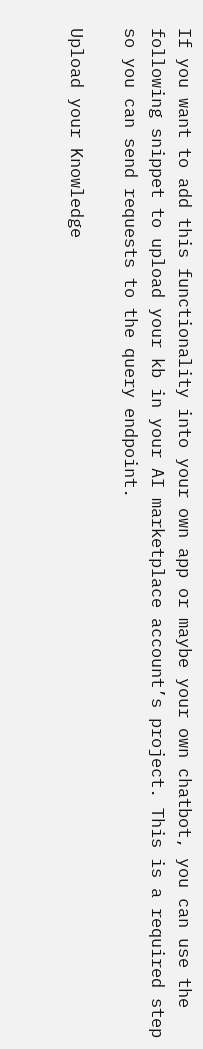If you want to add this functionality into your own app or maybe your own chatbot, you can use the following snippet to upload your kb in your AI marketplace account’s project. This is a required step so you can send requests to the query endpoint.

Upload your Knowledge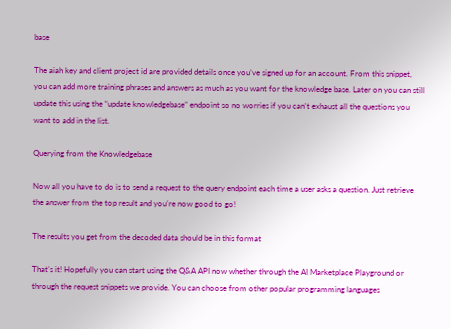base

The aiah key and client project id are provided details once you’ve signed up for an account. From this snippet, you can add more training phrases and answers as much as you want for the knowledge base. Later on you can still update this using the “update knowledgebase” endpoint so no worries if you can’t exhaust all the questions you want to add in the list.

Querying from the Knowledgebase

Now all you have to do is to send a request to the query endpoint each time a user asks a question. Just retrieve the answer from the top result and you’re now good to go!

The results you get from the decoded data should be in this format

That’s it! Hopefully you can start using the Q&A API now whether through the AI Marketplace Playground or through the request snippets we provide. You can choose from other popular programming languages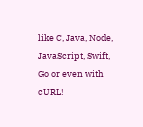like C, Java, Node, JavaScript, Swift, Go or even with cURL!